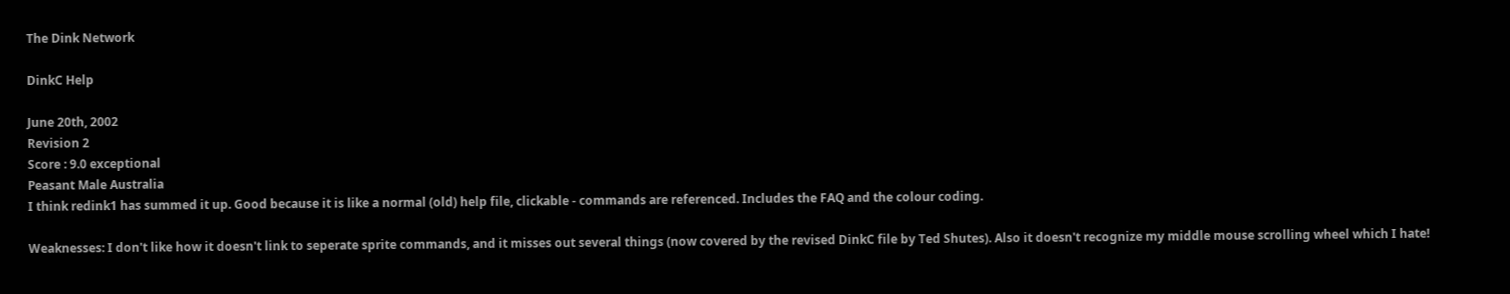The Dink Network

DinkC Help

June 20th, 2002
Revision 2
Score : 9.0 exceptional
Peasant Male Australia
I think redink1 has summed it up. Good because it is like a normal (old) help file, clickable - commands are referenced. Includes the FAQ and the colour coding.

Weaknesses: I don't like how it doesn't link to seperate sprite commands, and it misses out several things (now covered by the revised DinkC file by Ted Shutes). Also it doesn't recognize my middle mouse scrolling wheel which I hate!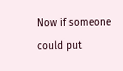Now if someone could put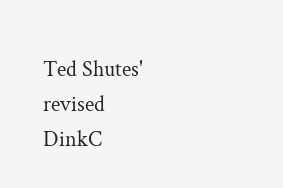Ted Shutes' revised DinkC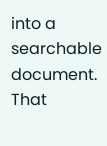into a searchable document. That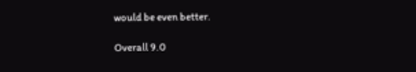would be even better.

Overall 9.0